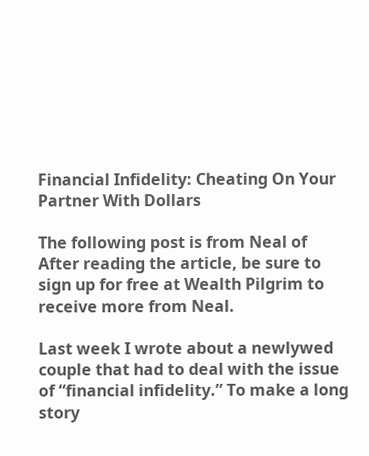Financial Infidelity: Cheating On Your Partner With Dollars

The following post is from Neal of After reading the article, be sure to sign up for free at Wealth Pilgrim to receive more from Neal.

Last week I wrote about a newlywed couple that had to deal with the issue of “financial infidelity.” To make a long story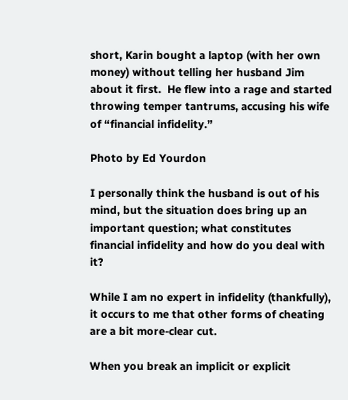short, Karin bought a laptop (with her own money) without telling her husband Jim about it first.  He flew into a rage and started throwing temper tantrums, accusing his wife of “financial infidelity.”

Photo by Ed Yourdon

I personally think the husband is out of his mind, but the situation does bring up an important question; what constitutes financial infidelity and how do you deal with it?

While I am no expert in infidelity (thankfully), it occurs to me that other forms of cheating are a bit more-clear cut.

When you break an implicit or explicit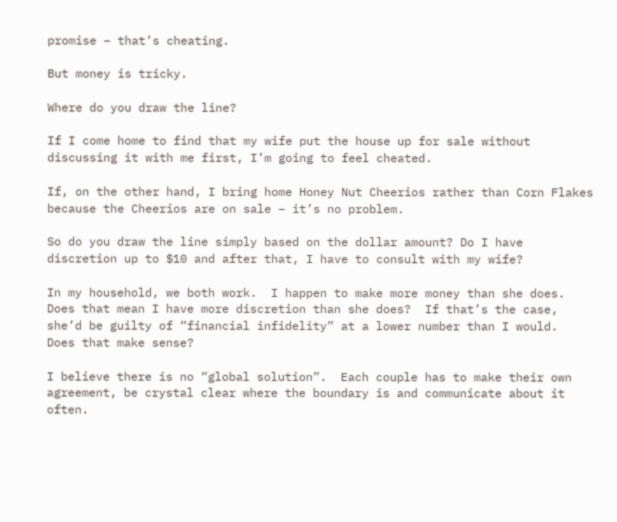promise – that’s cheating.

But money is tricky.

Where do you draw the line?

If I come home to find that my wife put the house up for sale without discussing it with me first, I’m going to feel cheated.

If, on the other hand, I bring home Honey Nut Cheerios rather than Corn Flakes because the Cheerios are on sale – it’s no problem.

So do you draw the line simply based on the dollar amount? Do I have discretion up to $10 and after that, I have to consult with my wife?

In my household, we both work.  I happen to make more money than she does.  Does that mean I have more discretion than she does?  If that’s the case, she’d be guilty of “financial infidelity” at a lower number than I would.  Does that make sense?

I believe there is no “global solution”.  Each couple has to make their own agreement, be crystal clear where the boundary is and communicate about it often.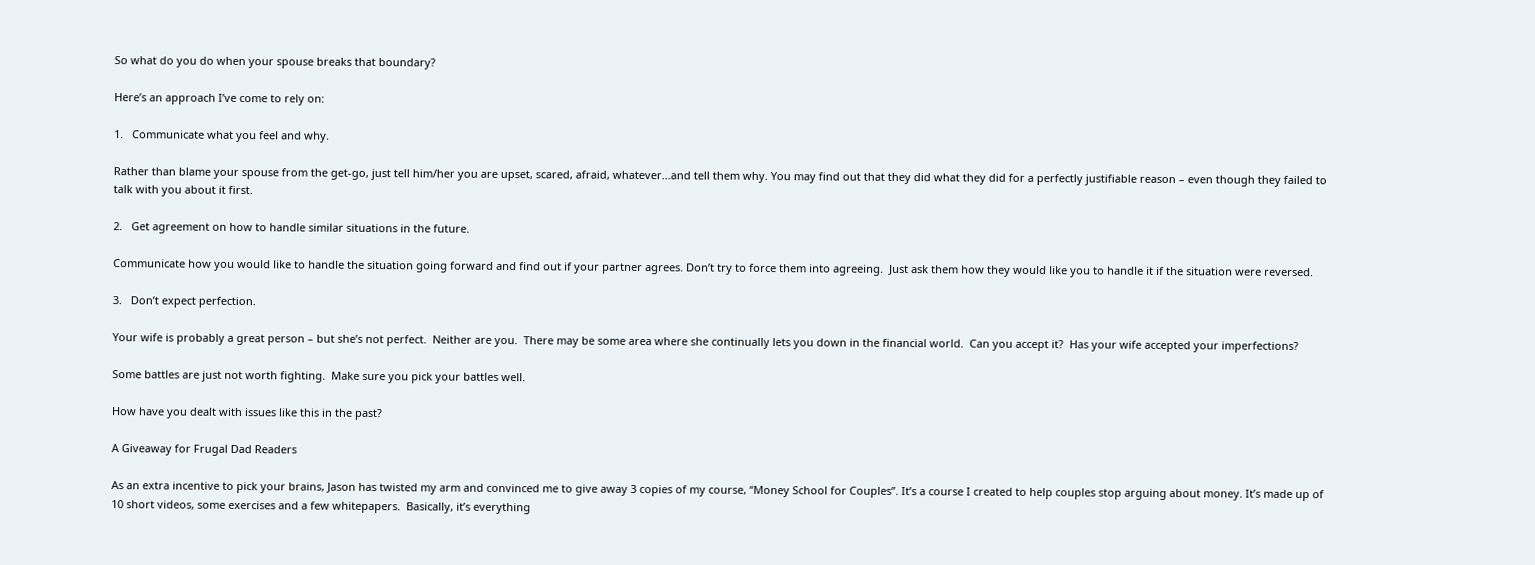So what do you do when your spouse breaks that boundary?

Here’s an approach I’ve come to rely on:

1.   Communicate what you feel and why.

Rather than blame your spouse from the get-go, just tell him/her you are upset, scared, afraid, whatever…and tell them why. You may find out that they did what they did for a perfectly justifiable reason – even though they failed to talk with you about it first.

2.   Get agreement on how to handle similar situations in the future.

Communicate how you would like to handle the situation going forward and find out if your partner agrees. Don’t try to force them into agreeing.  Just ask them how they would like you to handle it if the situation were reversed.

3.   Don’t expect perfection.

Your wife is probably a great person – but she’s not perfect.  Neither are you.  There may be some area where she continually lets you down in the financial world.  Can you accept it?  Has your wife accepted your imperfections?

Some battles are just not worth fighting.  Make sure you pick your battles well.

How have you dealt with issues like this in the past?

A Giveaway for Frugal Dad Readers

As an extra incentive to pick your brains, Jason has twisted my arm and convinced me to give away 3 copies of my course, “Money School for Couples”. It’s a course I created to help couples stop arguing about money. It’s made up of 10 short videos, some exercises and a few whitepapers.  Basically, it’s everything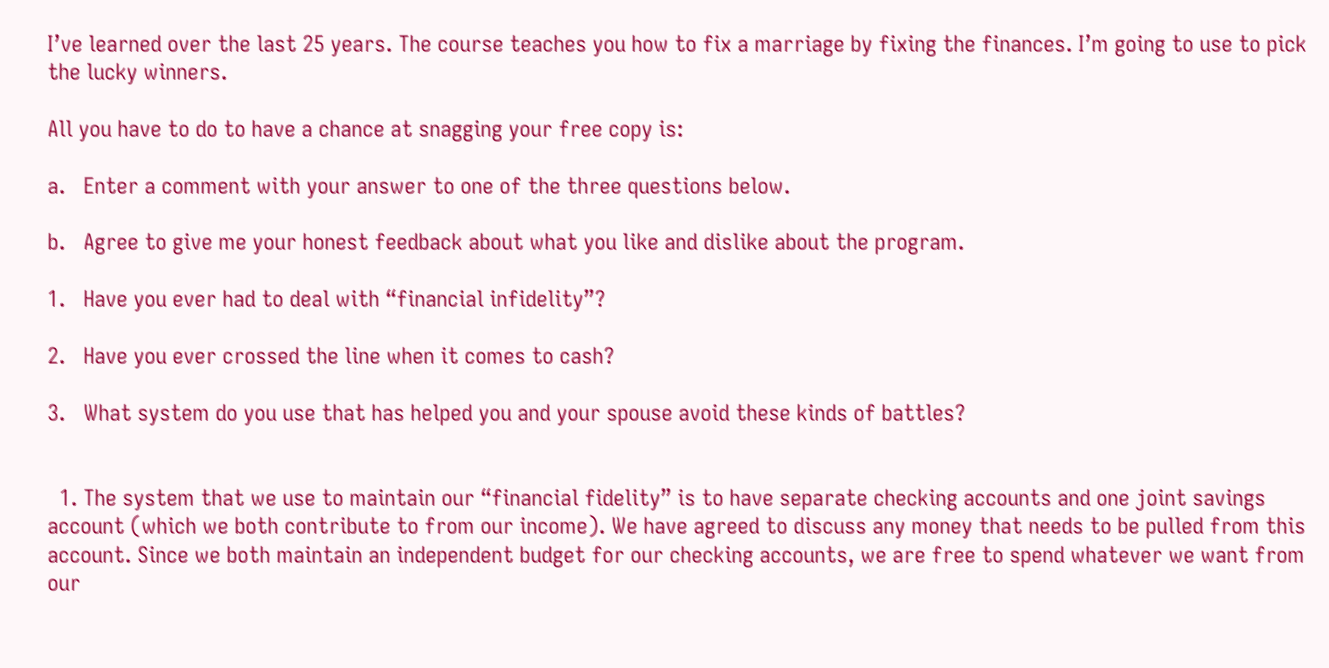I’ve learned over the last 25 years. The course teaches you how to fix a marriage by fixing the finances. I’m going to use to pick the lucky winners.

All you have to do to have a chance at snagging your free copy is:

a.   Enter a comment with your answer to one of the three questions below.

b.   Agree to give me your honest feedback about what you like and dislike about the program.

1.   Have you ever had to deal with “financial infidelity”?

2.   Have you ever crossed the line when it comes to cash?

3.   What system do you use that has helped you and your spouse avoid these kinds of battles?


  1. The system that we use to maintain our “financial fidelity” is to have separate checking accounts and one joint savings account (which we both contribute to from our income). We have agreed to discuss any money that needs to be pulled from this account. Since we both maintain an independent budget for our checking accounts, we are free to spend whatever we want from our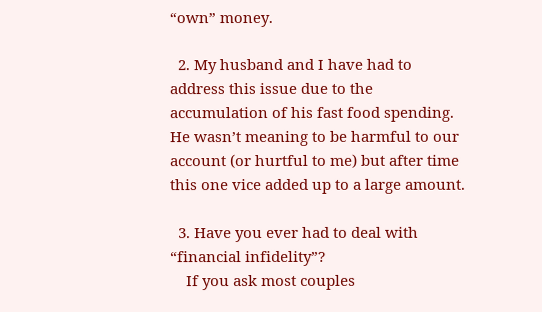“own” money.

  2. My husband and I have had to address this issue due to the accumulation of his fast food spending. He wasn’t meaning to be harmful to our account (or hurtful to me) but after time this one vice added up to a large amount.

  3. Have you ever had to deal with “financial infidelity”?
    If you ask most couples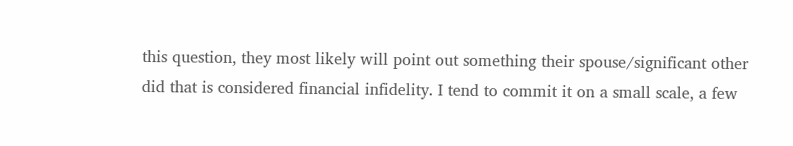this question, they most likely will point out something their spouse/significant other did that is considered financial infidelity. I tend to commit it on a small scale, a few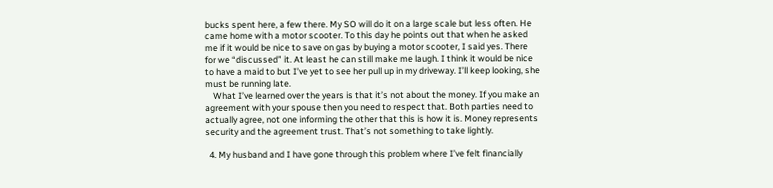bucks spent here, a few there. My SO will do it on a large scale but less often. He came home with a motor scooter. To this day he points out that when he asked me if it would be nice to save on gas by buying a motor scooter, I said yes. There for we “discussed” it. At least he can still make me laugh. I think it would be nice to have a maid to but I’ve yet to see her pull up in my driveway. I’ll keep looking, she must be running late.
    What I’ve learned over the years is that it’s not about the money. If you make an agreement with your spouse then you need to respect that. Both parties need to actually agree, not one informing the other that this is how it is. Money represents security and the agreement trust. That’s not something to take lightly.

  4. My husband and I have gone through this problem where I’ve felt financially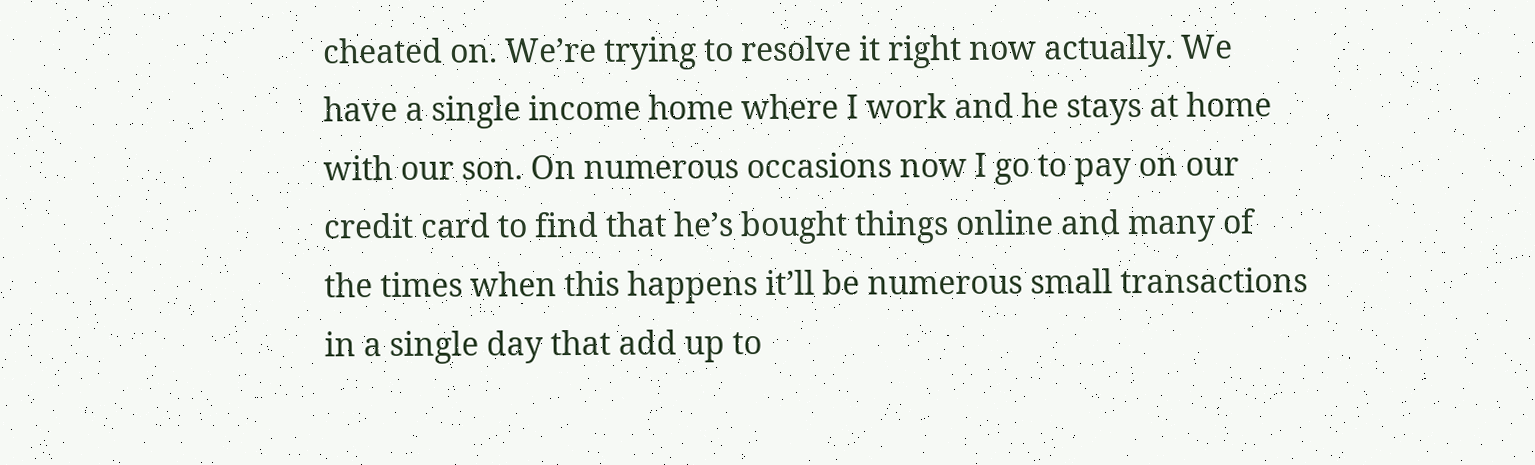cheated on. We’re trying to resolve it right now actually. We have a single income home where I work and he stays at home with our son. On numerous occasions now I go to pay on our credit card to find that he’s bought things online and many of the times when this happens it’ll be numerous small transactions in a single day that add up to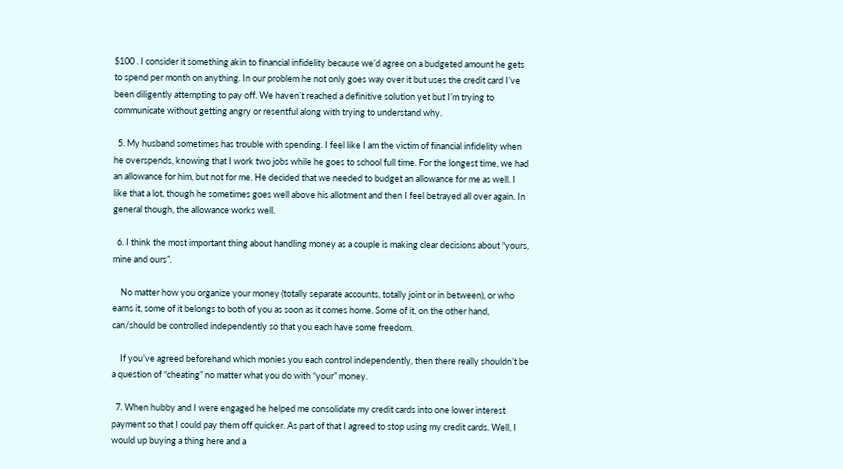$100 . I consider it something akin to financial infidelity because we’d agree on a budgeted amount he gets to spend per month on anything. In our problem he not only goes way over it but uses the credit card I’ve been diligently attempting to pay off. We haven’t reached a definitive solution yet but I’m trying to communicate without getting angry or resentful along with trying to understand why.

  5. My husband sometimes has trouble with spending. I feel like I am the victim of financial infidelity when he overspends, knowing that I work two jobs while he goes to school full time. For the longest time, we had an allowance for him, but not for me. He decided that we needed to budget an allowance for me as well. I like that a lot, though he sometimes goes well above his allotment and then I feel betrayed all over again. In general though, the allowance works well.

  6. I think the most important thing about handling money as a couple is making clear decisions about “yours, mine and ours”.

    No matter how you organize your money (totally separate accounts, totally joint or in between), or who earns it, some of it belongs to both of you as soon as it comes home. Some of it, on the other hand, can/should be controlled independently so that you each have some freedom.

    If you’ve agreed beforehand which monies you each control independently, then there really shouldn’t be a question of “cheating” no matter what you do with “your” money.

  7. When hubby and I were engaged he helped me consolidate my credit cards into one lower interest payment so that I could pay them off quicker. As part of that I agreed to stop using my credit cards. Well, I would up buying a thing here and a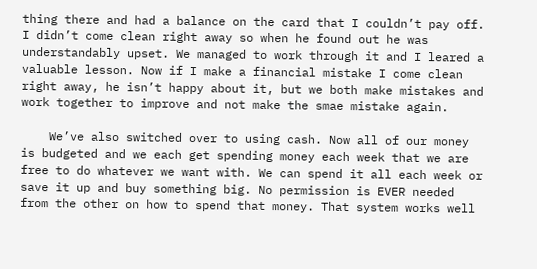thing there and had a balance on the card that I couldn’t pay off. I didn’t come clean right away so when he found out he was understandably upset. We managed to work through it and I leared a valuable lesson. Now if I make a financial mistake I come clean right away, he isn’t happy about it, but we both make mistakes and work together to improve and not make the smae mistake again.

    We’ve also switched over to using cash. Now all of our money is budgeted and we each get spending money each week that we are free to do whatever we want with. We can spend it all each week or save it up and buy something big. No permission is EVER needed from the other on how to spend that money. That system works well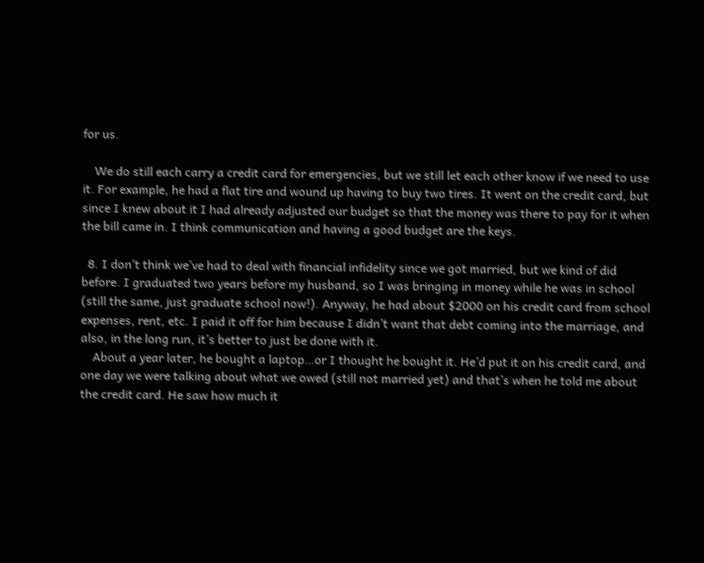for us.

    We do still each carry a credit card for emergencies, but we still let each other know if we need to use it. For example, he had a flat tire and wound up having to buy two tires. It went on the credit card, but since I knew about it I had already adjusted our budget so that the money was there to pay for it when the bill came in. I think communication and having a good budget are the keys.

  8. I don’t think we’ve had to deal with financial infidelity since we got married, but we kind of did before. I graduated two years before my husband, so I was bringing in money while he was in school (still the same, just graduate school now!). Anyway, he had about $2000 on his credit card from school expenses, rent, etc. I paid it off for him because I didn’t want that debt coming into the marriage, and also, in the long run, it’s better to just be done with it.
    About a year later, he bought a laptop…or I thought he bought it. He’d put it on his credit card, and one day we were talking about what we owed (still not married yet) and that’s when he told me about the credit card. He saw how much it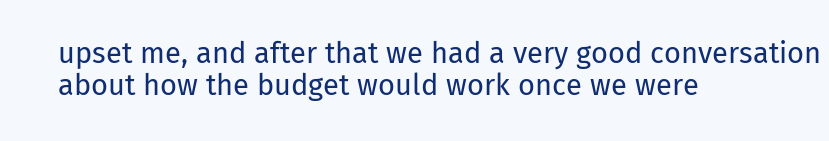upset me, and after that we had a very good conversation about how the budget would work once we were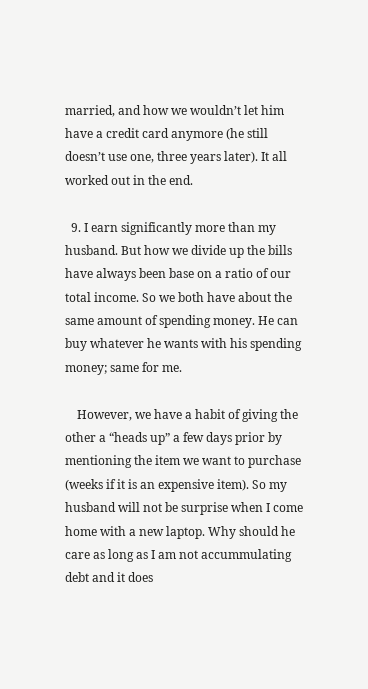married, and how we wouldn’t let him have a credit card anymore (he still doesn’t use one, three years later). It all worked out in the end.

  9. I earn significantly more than my husband. But how we divide up the bills have always been base on a ratio of our total income. So we both have about the same amount of spending money. He can buy whatever he wants with his spending money; same for me.

    However, we have a habit of giving the other a “heads up” a few days prior by mentioning the item we want to purchase (weeks if it is an expensive item). So my husband will not be surprise when I come home with a new laptop. Why should he care as long as I am not accummulating debt and it does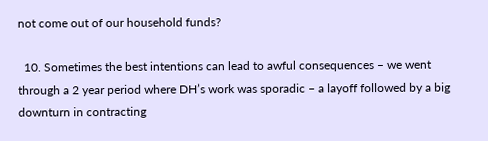not come out of our household funds?

  10. Sometimes the best intentions can lead to awful consequences – we went through a 2 year period where DH’s work was sporadic – a layoff followed by a big downturn in contracting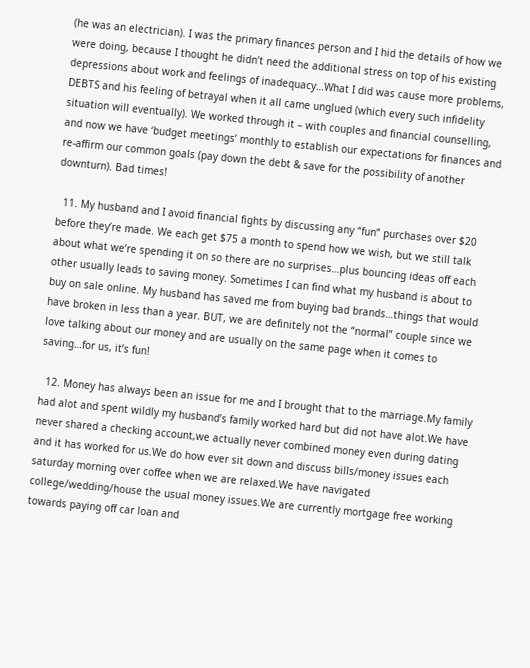(he was an electrician). I was the primary finances person and I hid the details of how we were doing, because I thought he didn’t need the additional stress on top of his existing depressions about work and feelings of inadequacy…What I did was cause more problems, DEBTS and his feeling of betrayal when it all came unglued (which every such infidelity situation will eventually). We worked through it – with couples and financial counselling, and now we have ‘budget meetings’ monthly to establish our expectations for finances and re-affirm our common goals (pay down the debt & save for the possibility of another downturn). Bad times!

  11. My husband and I avoid financial fights by discussing any “fun” purchases over $20 before they’re made. We each get $75 a month to spend how we wish, but we still talk about what we’re spending it on so there are no surprises…plus bouncing ideas off each other usually leads to saving money. Sometimes I can find what my husband is about to buy on sale online. My husband has saved me from buying bad brands…things that would have broken in less than a year. BUT, we are definitely not the “normal” couple since we love talking about our money and are usually on the same page when it comes to saving…for us, it’s fun!

  12. Money has always been an issue for me and I brought that to the marriage.My family had alot and spent wildly my husband’s family worked hard but did not have alot.We have never shared a checking account,we actually never combined money even during dating and it has worked for us.We do how ever sit down and discuss bills/money issues each saturday morning over coffee when we are relaxed.We have navigated college/wedding/house the usual money issues.We are currently mortgage free working towards paying off car loan and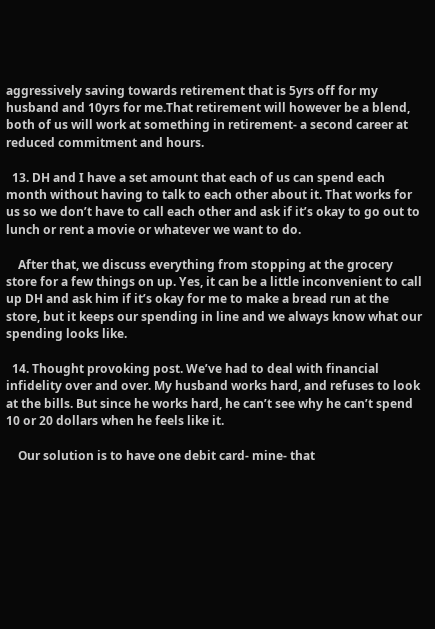aggressively saving towards retirement that is 5yrs off for my husband and 10yrs for me.That retirement will however be a blend, both of us will work at something in retirement- a second career at reduced commitment and hours.

  13. DH and I have a set amount that each of us can spend each month without having to talk to each other about it. That works for us so we don’t have to call each other and ask if it’s okay to go out to lunch or rent a movie or whatever we want to do.

    After that, we discuss everything from stopping at the grocery store for a few things on up. Yes, it can be a little inconvenient to call up DH and ask him if it’s okay for me to make a bread run at the store, but it keeps our spending in line and we always know what our spending looks like.

  14. Thought provoking post. We’ve had to deal with financial infidelity over and over. My husband works hard, and refuses to look at the bills. But since he works hard, he can’t see why he can’t spend 10 or 20 dollars when he feels like it.

    Our solution is to have one debit card- mine- that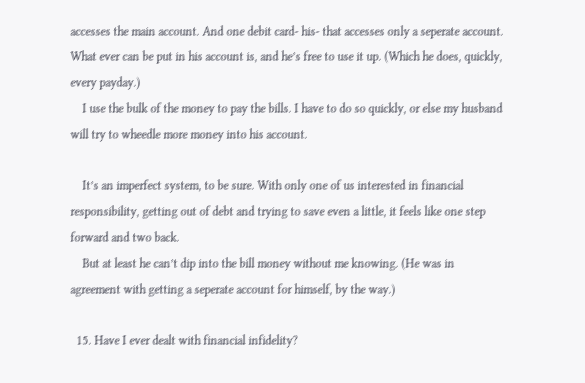accesses the main account. And one debit card- his- that accesses only a seperate account. What ever can be put in his account is, and he’s free to use it up. (Which he does, quickly, every payday.)
    I use the bulk of the money to pay the bills. I have to do so quickly, or else my husband will try to wheedle more money into his account.

    It’s an imperfect system, to be sure. With only one of us interested in financial responsibility, getting out of debt and trying to save even a little, it feels like one step forward and two back.
    But at least he can’t dip into the bill money without me knowing. (He was in agreement with getting a seperate account for himself, by the way.)

  15. Have I ever dealt with financial infidelity?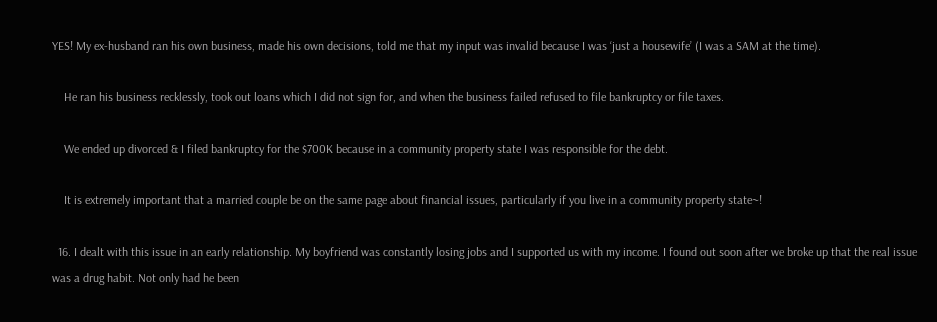YES! My ex-husband ran his own business, made his own decisions, told me that my input was invalid because I was ‘just a housewife’ (I was a SAM at the time).

    He ran his business recklessly, took out loans which I did not sign for, and when the business failed refused to file bankruptcy or file taxes.

    We ended up divorced & I filed bankruptcy for the $700K because in a community property state I was responsible for the debt.

    It is extremely important that a married couple be on the same page about financial issues, particularly if you live in a community property state~!

  16. I dealt with this issue in an early relationship. My boyfriend was constantly losing jobs and I supported us with my income. I found out soon after we broke up that the real issue was a drug habit. Not only had he been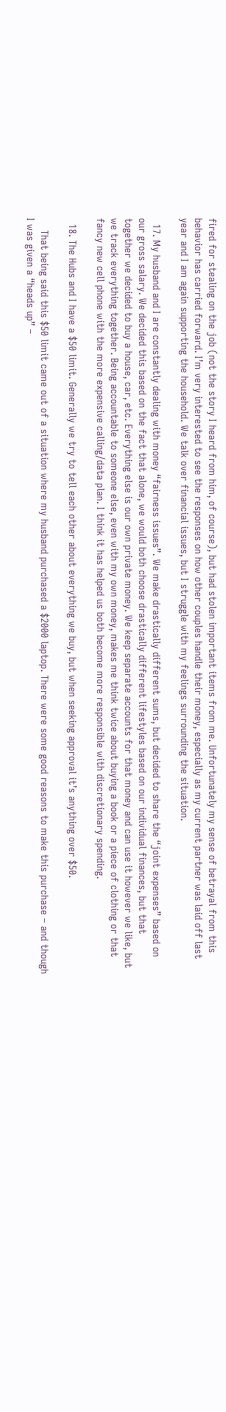fired for stealing on the job (not the story I heard from him, of course), but had stolen important items from me. Unfortunately my sense of betrayal from this behavior has carried forward. I’m very interested to see the responses on how other couples handle their money, especially as my current partner was laid off last year and I am again supporting the household. We talk over financial issues, but I struggle with my feelings surrounding the situation.

  17. My husband and I are constantly dealing with money “fairness issues”. We make drastically different sums, but decided to share the “joint expenses” based on our gross salary. We decided this based on the fact that alone, we would both choose drastically different lifestyles based on our individual finances, but that together we decided to buy a house, car, etc. Everything else is our own private money. We keep separate accounts for that money and can use it however we like, but we track everything together. Being accountable to someone else, even with my own money, makes me think twice about buying a book or a piece of clothing or that fancy new cell phone with the more expensive calling/data plan. I think it has helped us both become more responsible with discretionary spending.

  18. The Hubs and I have a $50 limit. Generally we try to tell each other about everything we buy, but when seeking approval it’s anything over $50.

    That being said this $50 limit came out of a situation where my husband purchased a $2000 laptop. There were some good reasons to make this purchase – and though I was given a “heads up” –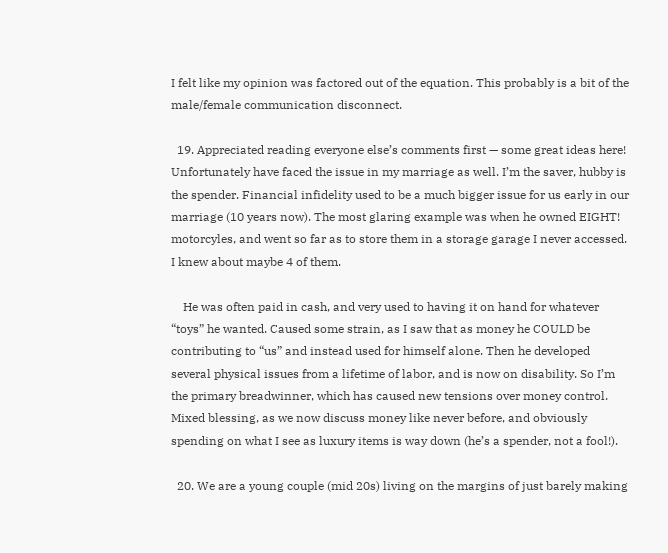I felt like my opinion was factored out of the equation. This probably is a bit of the male/female communication disconnect.

  19. Appreciated reading everyone else’s comments first — some great ideas here! Unfortunately have faced the issue in my marriage as well. I’m the saver, hubby is the spender. Financial infidelity used to be a much bigger issue for us early in our marriage (10 years now). The most glaring example was when he owned EIGHT! motorcyles, and went so far as to store them in a storage garage I never accessed. I knew about maybe 4 of them.

    He was often paid in cash, and very used to having it on hand for whatever “toys” he wanted. Caused some strain, as I saw that as money he COULD be contributing to “us” and instead used for himself alone. Then he developed several physical issues from a lifetime of labor, and is now on disability. So I’m the primary breadwinner, which has caused new tensions over money control. Mixed blessing, as we now discuss money like never before, and obviously spending on what I see as luxury items is way down (he’s a spender, not a fool!).

  20. We are a young couple (mid 20s) living on the margins of just barely making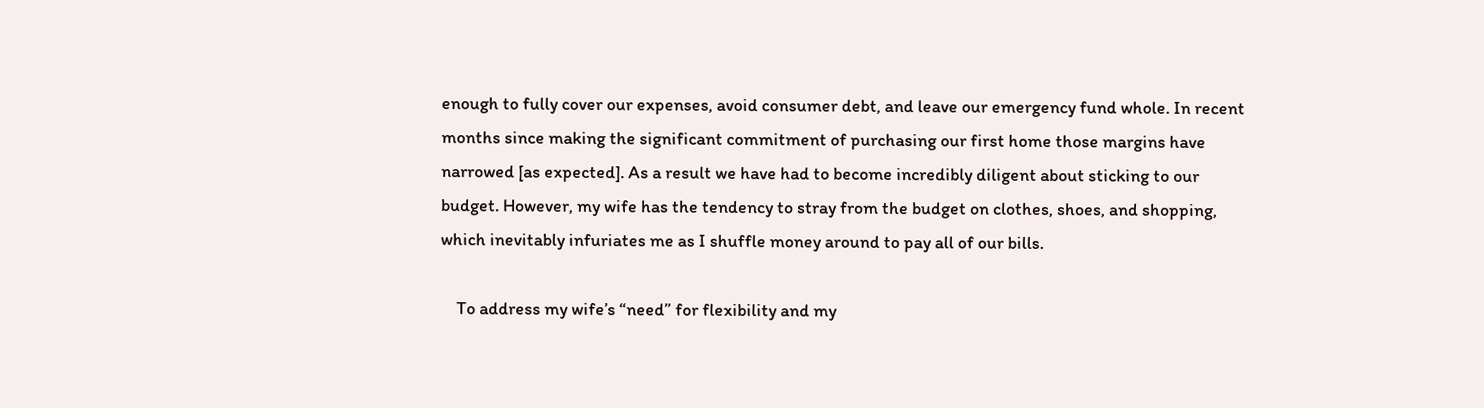enough to fully cover our expenses, avoid consumer debt, and leave our emergency fund whole. In recent months since making the significant commitment of purchasing our first home those margins have narrowed [as expected]. As a result we have had to become incredibly diligent about sticking to our budget. However, my wife has the tendency to stray from the budget on clothes, shoes, and shopping, which inevitably infuriates me as I shuffle money around to pay all of our bills.

    To address my wife’s “need” for flexibility and my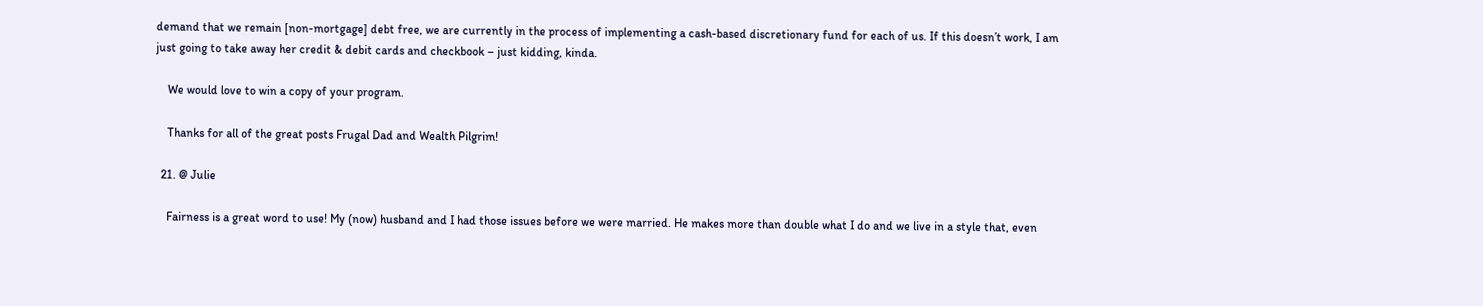demand that we remain [non-mortgage] debt free, we are currently in the process of implementing a cash-based discretionary fund for each of us. If this doesn’t work, I am just going to take away her credit & debit cards and checkbook – just kidding, kinda.

    We would love to win a copy of your program.

    Thanks for all of the great posts Frugal Dad and Wealth Pilgrim!

  21. @ Julie

    Fairness is a great word to use! My (now) husband and I had those issues before we were married. He makes more than double what I do and we live in a style that, even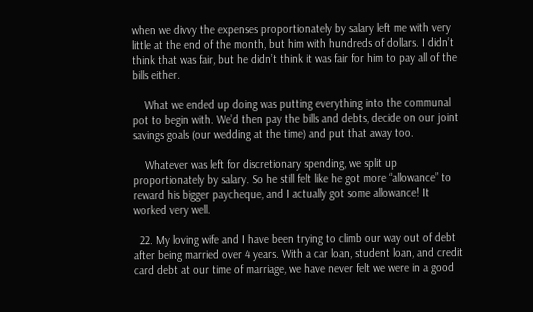when we divvy the expenses proportionately by salary left me with very little at the end of the month, but him with hundreds of dollars. I didn’t think that was fair, but he didn’t think it was fair for him to pay all of the bills either.

    What we ended up doing was putting everything into the communal pot to begin with. We’d then pay the bills and debts, decide on our joint savings goals (our wedding at the time) and put that away too.

    Whatever was left for discretionary spending, we split up proportionately by salary. So he still felt like he got more “allowance” to reward his bigger paycheque, and I actually got some allowance! It worked very well.

  22. My loving wife and I have been trying to climb our way out of debt after being married over 4 years. With a car loan, student loan, and credit card debt at our time of marriage, we have never felt we were in a good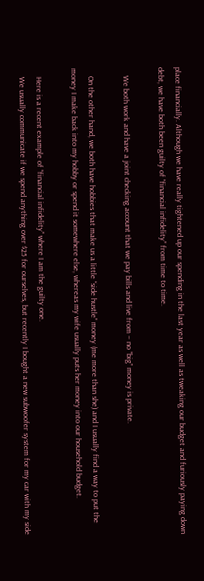place financially. Although we have really tightened up our spending in the last year as well as tweaking our budget and furiously paying down debt, we have both been guilty of “financial infidelity” from time to time.

    We both work and have a joint checking account that we pay bills and live from – no “big” money is private.

    On the other hand, we both have hobbies that make us a little “side hustle” money (me more than she) and I usually find a way to put the money I make back into my hobby or spend it somewhere else, whereas my wife usually puts her money into our household budget.

    Here is a recent example of “financial infidelity” where I am the guilty one.
    We usually communicate if we spend anything over $25 for ourselves, but recently I bought a new subwoofer system for my car with my side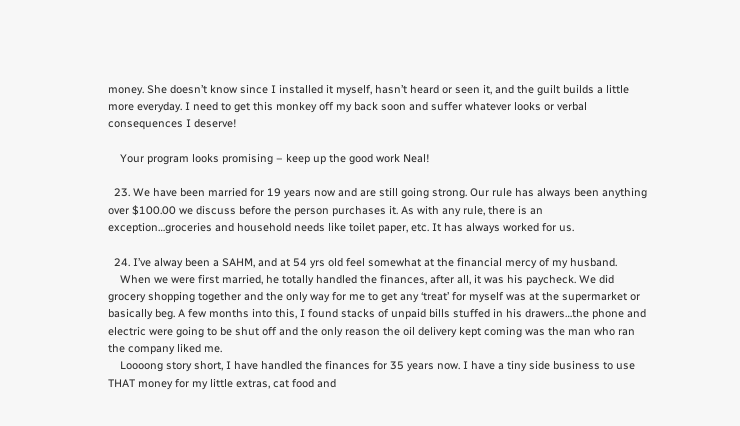money. She doesn’t know since I installed it myself, hasn’t heard or seen it, and the guilt builds a little more everyday. I need to get this monkey off my back soon and suffer whatever looks or verbal consequences I deserve!

    Your program looks promising – keep up the good work Neal!

  23. We have been married for 19 years now and are still going strong. Our rule has always been anything over $100.00 we discuss before the person purchases it. As with any rule, there is an exception…groceries and household needs like toilet paper, etc. It has always worked for us.

  24. I’ve alway been a SAHM, and at 54 yrs old feel somewhat at the financial mercy of my husband.
    When we were first married, he totally handled the finances, after all, it was his paycheck. We did grocery shopping together and the only way for me to get any ‘treat’ for myself was at the supermarket or basically beg. A few months into this, I found stacks of unpaid bills stuffed in his drawers…the phone and electric were going to be shut off and the only reason the oil delivery kept coming was the man who ran the company liked me.
    Loooong story short, I have handled the finances for 35 years now. I have a tiny side business to use THAT money for my little extras, cat food and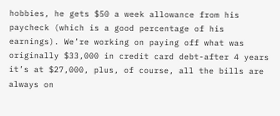hobbies, he gets $50 a week allowance from his paycheck (which is a good percentage of his earnings). We’re working on paying off what was originally $33,000 in credit card debt-after 4 years it’s at $27,000, plus, of course, all the bills are always on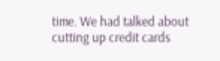time. We had talked about cutting up credit cards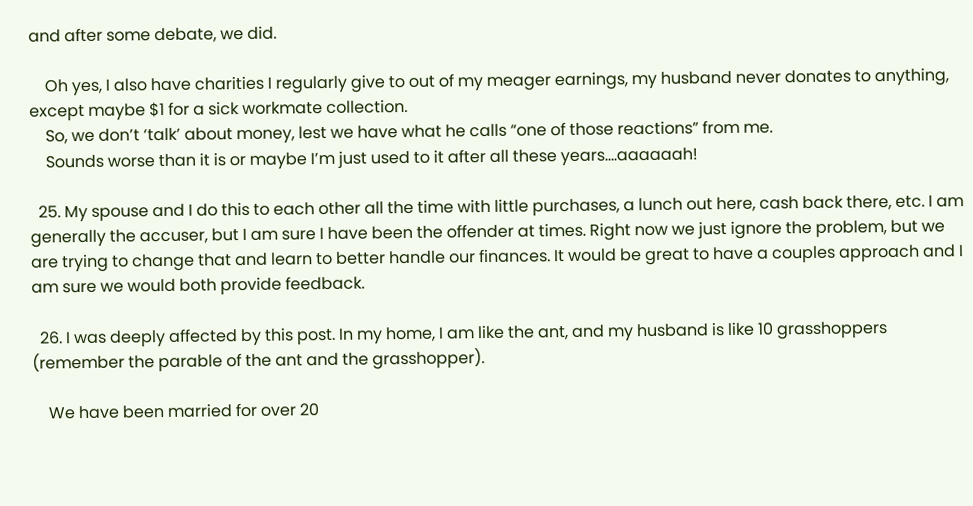and after some debate, we did.

    Oh yes, I also have charities I regularly give to out of my meager earnings, my husband never donates to anything, except maybe $1 for a sick workmate collection.
    So, we don’t ‘talk’ about money, lest we have what he calls “one of those reactions” from me.
    Sounds worse than it is or maybe I’m just used to it after all these years….aaaaaah!

  25. My spouse and I do this to each other all the time with little purchases, a lunch out here, cash back there, etc. I am generally the accuser, but I am sure I have been the offender at times. Right now we just ignore the problem, but we are trying to change that and learn to better handle our finances. It would be great to have a couples approach and I am sure we would both provide feedback.

  26. I was deeply affected by this post. In my home, I am like the ant, and my husband is like 10 grasshoppers (remember the parable of the ant and the grasshopper).

    We have been married for over 20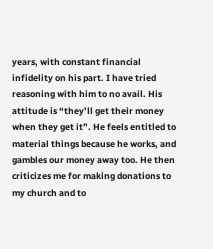years, with constant financial infidelity on his part. I have tried reasoning with him to no avail. His attitude is “they’ll get their money when they get it”. He feels entitled to material things because he works, and gambles our money away too. He then criticizes me for making donations to my church and to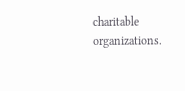charitable organizations.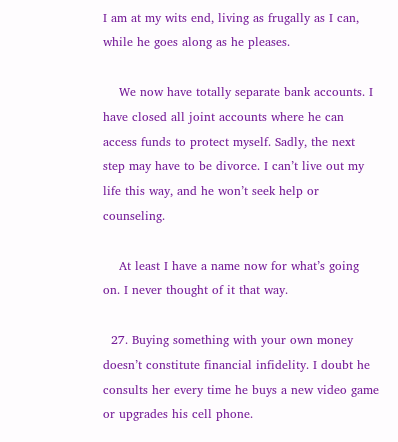I am at my wits end, living as frugally as I can, while he goes along as he pleases.

    We now have totally separate bank accounts. I have closed all joint accounts where he can access funds to protect myself. Sadly, the next step may have to be divorce. I can’t live out my life this way, and he won’t seek help or counseling.

    At least I have a name now for what’s going on. I never thought of it that way.

  27. Buying something with your own money doesn’t constitute financial infidelity. I doubt he consults her every time he buys a new video game or upgrades his cell phone.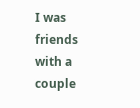I was friends with a couple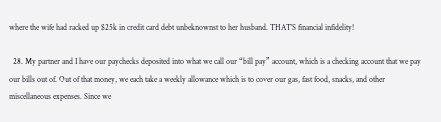where the wife had racked up $25k in credit card debt unbeknownst to her husband. THAT’S financial infidelity!

  28. My partner and I have our paychecks deposited into what we call our “bill pay” account, which is a checking account that we pay our bills out of. Out of that money, we each take a weekly allowance which is to cover our gas, fast food, snacks, and other miscellaneous expenses. Since we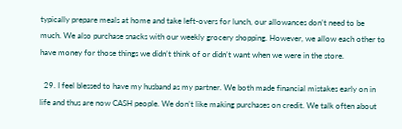typically prepare meals at home and take left-overs for lunch, our allowances don’t need to be much. We also purchase snacks with our weekly grocery shopping. However, we allow each other to have money for those things we didn’t think of or didn’t want when we were in the store.

  29. I feel blessed to have my husband as my partner. We both made financial mistakes early on in life and thus are now CASH people. We don’t like making purchases on credit. We talk often about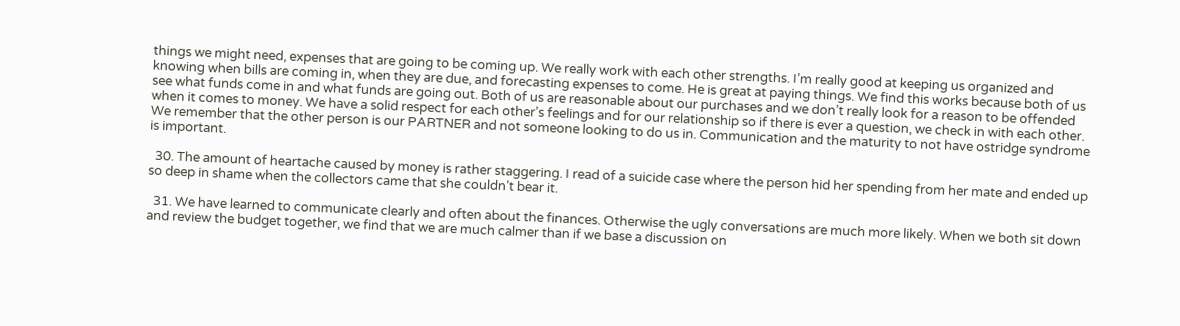things we might need, expenses that are going to be coming up. We really work with each other strengths. I’m really good at keeping us organized and knowing when bills are coming in, when they are due, and forecasting expenses to come. He is great at paying things. We find this works because both of us see what funds come in and what funds are going out. Both of us are reasonable about our purchases and we don’t really look for a reason to be offended when it comes to money. We have a solid respect for each other’s feelings and for our relationship so if there is ever a question, we check in with each other. We remember that the other person is our PARTNER and not someone looking to do us in. Communication and the maturity to not have ostridge syndrome is important.

  30. The amount of heartache caused by money is rather staggering. I read of a suicide case where the person hid her spending from her mate and ended up so deep in shame when the collectors came that she couldn’t bear it.

  31. We have learned to communicate clearly and often about the finances. Otherwise the ugly conversations are much more likely. When we both sit down and review the budget together, we find that we are much calmer than if we base a discussion on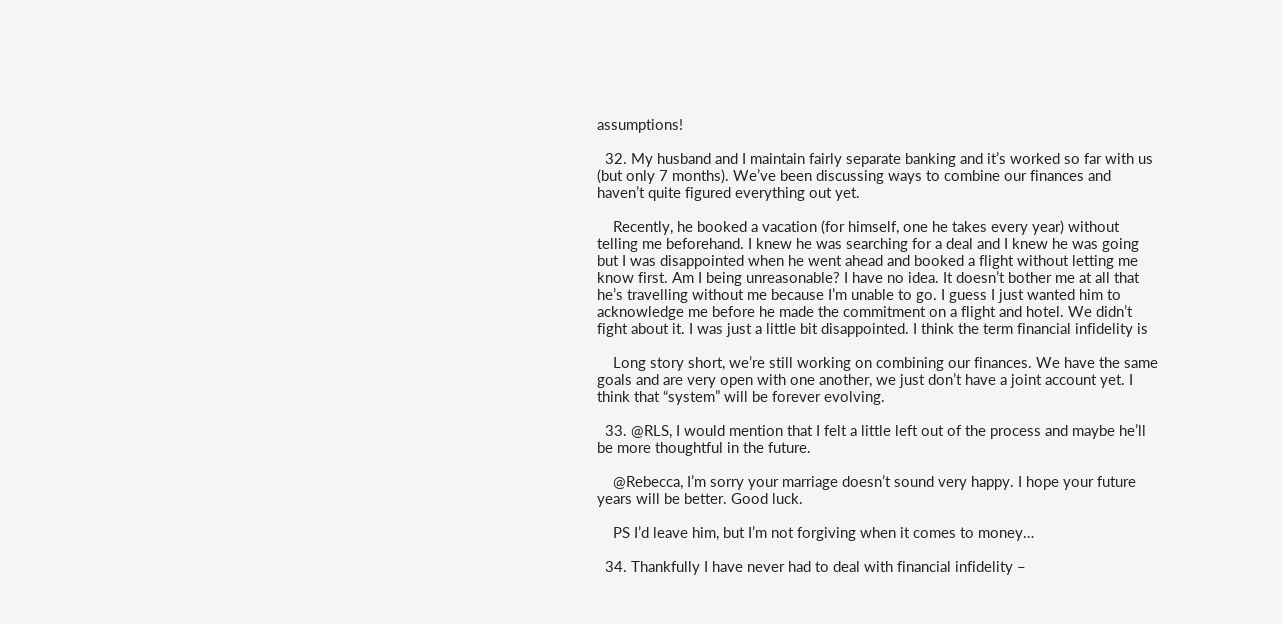assumptions!

  32. My husband and I maintain fairly separate banking and it’s worked so far with us (but only 7 months). We’ve been discussing ways to combine our finances and haven’t quite figured everything out yet.

    Recently, he booked a vacation (for himself, one he takes every year) without telling me beforehand. I knew he was searching for a deal and I knew he was going but I was disappointed when he went ahead and booked a flight without letting me know first. Am I being unreasonable? I have no idea. It doesn’t bother me at all that he’s travelling without me because I’m unable to go. I guess I just wanted him to acknowledge me before he made the commitment on a flight and hotel. We didn’t fight about it. I was just a little bit disappointed. I think the term financial infidelity is

    Long story short, we’re still working on combining our finances. We have the same goals and are very open with one another, we just don’t have a joint account yet. I think that “system” will be forever evolving.

  33. @RLS, I would mention that I felt a little left out of the process and maybe he’ll be more thoughtful in the future.

    @Rebecca, I’m sorry your marriage doesn’t sound very happy. I hope your future years will be better. Good luck.

    PS I’d leave him, but I’m not forgiving when it comes to money…

  34. Thankfully I have never had to deal with financial infidelity –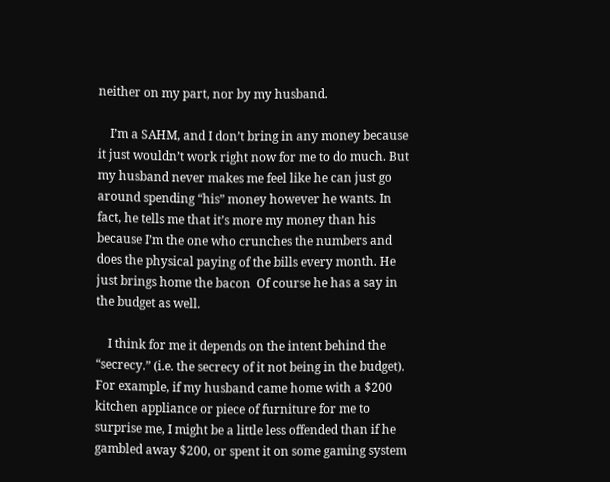neither on my part, nor by my husband.

    I’m a SAHM, and I don’t bring in any money because it just wouldn’t work right now for me to do much. But my husband never makes me feel like he can just go around spending “his” money however he wants. In fact, he tells me that it’s more my money than his because I’m the one who crunches the numbers and does the physical paying of the bills every month. He just brings home the bacon  Of course he has a say in the budget as well.

    I think for me it depends on the intent behind the “secrecy.” (i.e. the secrecy of it not being in the budget). For example, if my husband came home with a $200 kitchen appliance or piece of furniture for me to surprise me, I might be a little less offended than if he gambled away $200, or spent it on some gaming system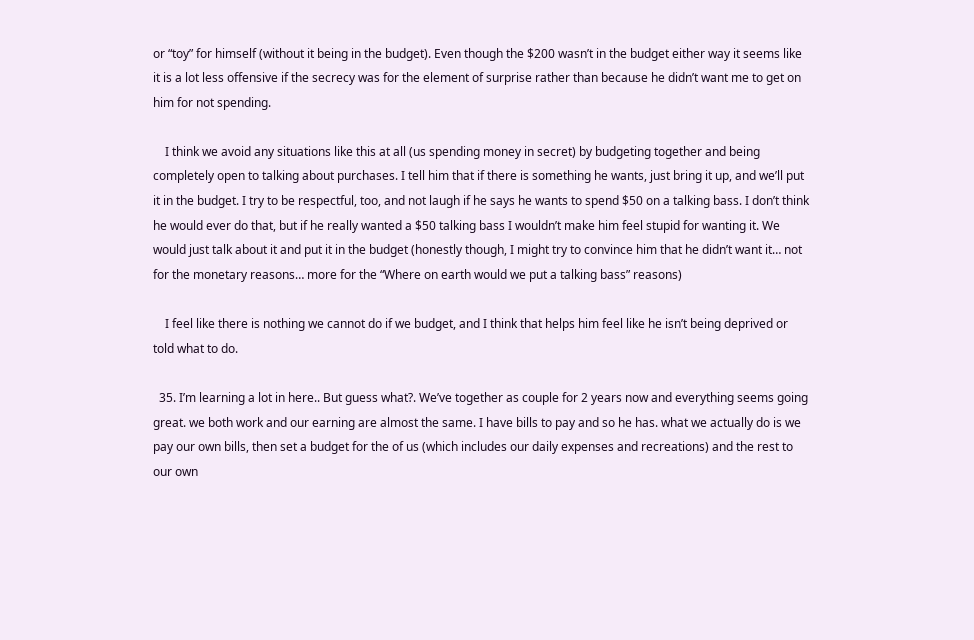or “toy” for himself (without it being in the budget). Even though the $200 wasn’t in the budget either way it seems like it is a lot less offensive if the secrecy was for the element of surprise rather than because he didn’t want me to get on him for not spending.

    I think we avoid any situations like this at all (us spending money in secret) by budgeting together and being completely open to talking about purchases. I tell him that if there is something he wants, just bring it up, and we’ll put it in the budget. I try to be respectful, too, and not laugh if he says he wants to spend $50 on a talking bass. I don’t think he would ever do that, but if he really wanted a $50 talking bass I wouldn’t make him feel stupid for wanting it. We would just talk about it and put it in the budget (honestly though, I might try to convince him that he didn’t want it… not for the monetary reasons… more for the “Where on earth would we put a talking bass” reasons)

    I feel like there is nothing we cannot do if we budget, and I think that helps him feel like he isn’t being deprived or told what to do.

  35. I’m learning a lot in here.. But guess what?. We’ve together as couple for 2 years now and everything seems going great. we both work and our earning are almost the same. I have bills to pay and so he has. what we actually do is we pay our own bills, then set a budget for the of us (which includes our daily expenses and recreations) and the rest to our own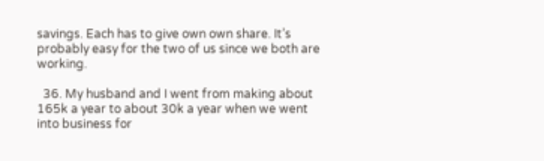savings. Each has to give own own share. It’s probably easy for the two of us since we both are working.

  36. My husband and I went from making about 165k a year to about 30k a year when we went into business for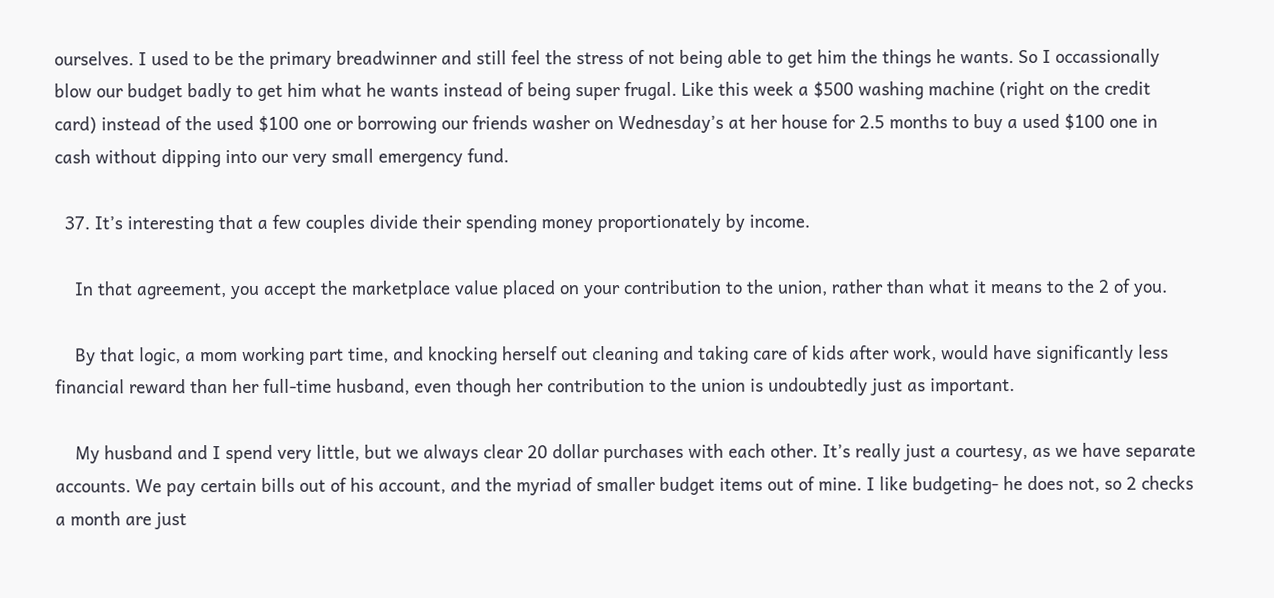ourselves. I used to be the primary breadwinner and still feel the stress of not being able to get him the things he wants. So I occassionally blow our budget badly to get him what he wants instead of being super frugal. Like this week a $500 washing machine (right on the credit card) instead of the used $100 one or borrowing our friends washer on Wednesday’s at her house for 2.5 months to buy a used $100 one in cash without dipping into our very small emergency fund.

  37. It’s interesting that a few couples divide their spending money proportionately by income.

    In that agreement, you accept the marketplace value placed on your contribution to the union, rather than what it means to the 2 of you.

    By that logic, a mom working part time, and knocking herself out cleaning and taking care of kids after work, would have significantly less financial reward than her full-time husband, even though her contribution to the union is undoubtedly just as important.

    My husband and I spend very little, but we always clear 20 dollar purchases with each other. It’s really just a courtesy, as we have separate accounts. We pay certain bills out of his account, and the myriad of smaller budget items out of mine. I like budgeting- he does not, so 2 checks a month are just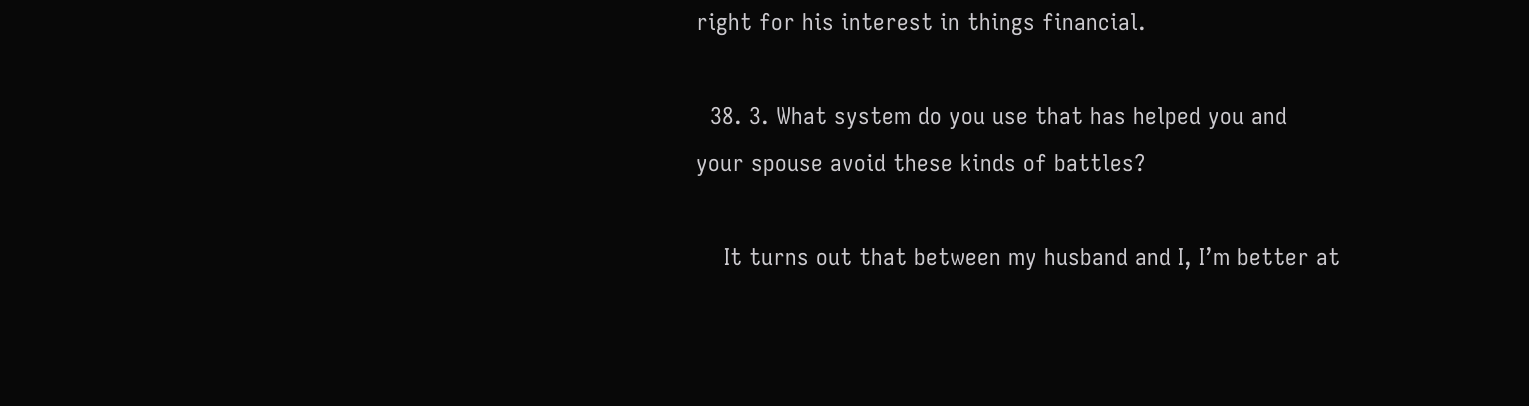right for his interest in things financial.

  38. 3. What system do you use that has helped you and your spouse avoid these kinds of battles?

    It turns out that between my husband and I, I’m better at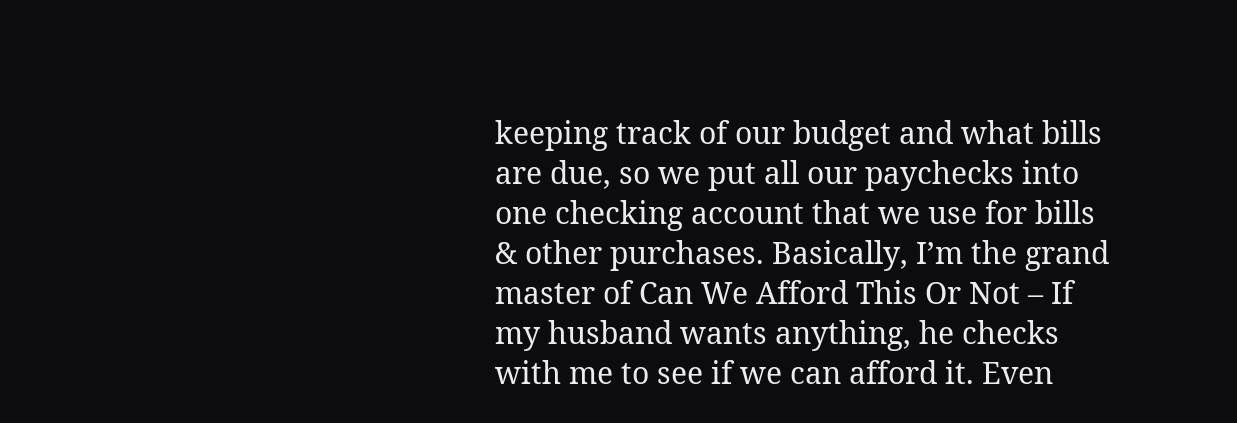keeping track of our budget and what bills are due, so we put all our paychecks into one checking account that we use for bills & other purchases. Basically, I’m the grand master of Can We Afford This Or Not – If my husband wants anything, he checks with me to see if we can afford it. Even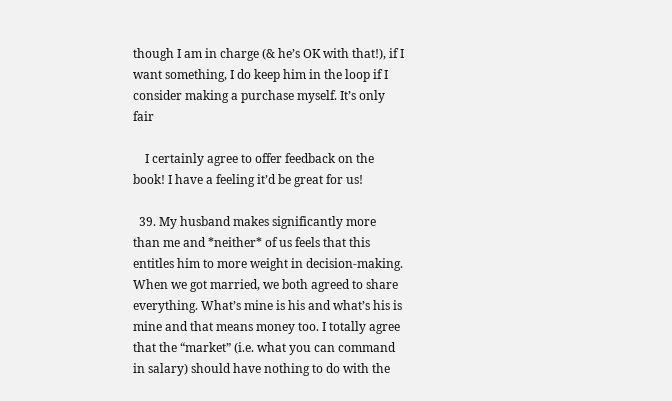though I am in charge (& he’s OK with that!), if I want something, I do keep him in the loop if I consider making a purchase myself. It’s only fair

    I certainly agree to offer feedback on the book! I have a feeling it’d be great for us!

  39. My husband makes significantly more than me and *neither* of us feels that this entitles him to more weight in decision-making. When we got married, we both agreed to share everything. What’s mine is his and what’s his is mine and that means money too. I totally agree that the “market” (i.e. what you can command in salary) should have nothing to do with the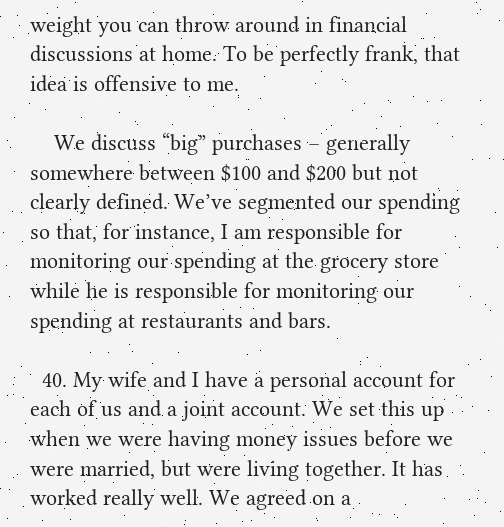weight you can throw around in financial discussions at home. To be perfectly frank, that idea is offensive to me.

    We discuss “big” purchases – generally somewhere between $100 and $200 but not clearly defined. We’ve segmented our spending so that, for instance, I am responsible for monitoring our spending at the grocery store while he is responsible for monitoring our spending at restaurants and bars.

  40. My wife and I have a personal account for each of us and a joint account. We set this up when we were having money issues before we were married, but were living together. It has worked really well. We agreed on a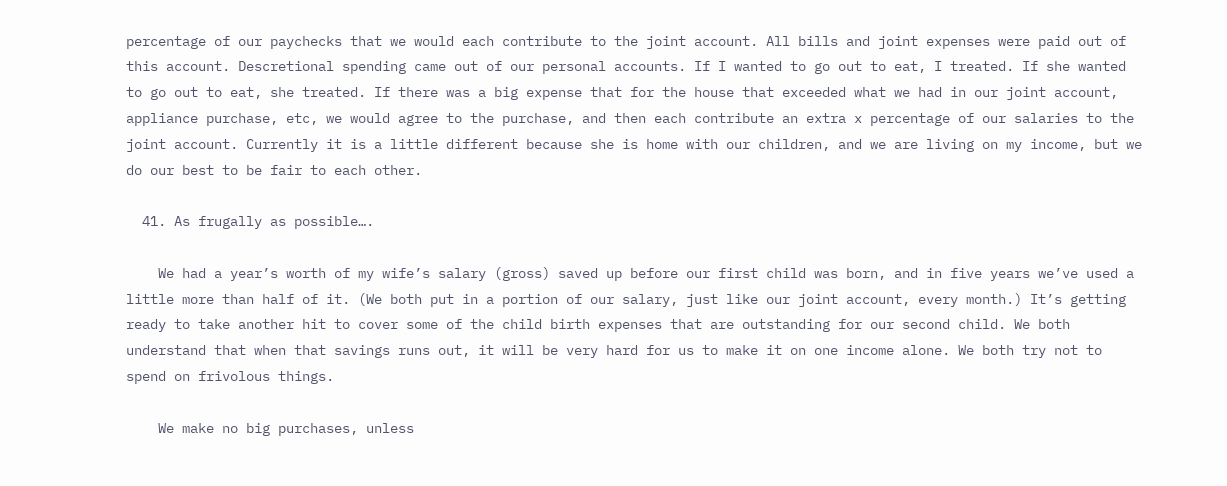percentage of our paychecks that we would each contribute to the joint account. All bills and joint expenses were paid out of this account. Descretional spending came out of our personal accounts. If I wanted to go out to eat, I treated. If she wanted to go out to eat, she treated. If there was a big expense that for the house that exceeded what we had in our joint account, appliance purchase, etc, we would agree to the purchase, and then each contribute an extra x percentage of our salaries to the joint account. Currently it is a little different because she is home with our children, and we are living on my income, but we do our best to be fair to each other.

  41. As frugally as possible….

    We had a year’s worth of my wife’s salary (gross) saved up before our first child was born, and in five years we’ve used a little more than half of it. (We both put in a portion of our salary, just like our joint account, every month.) It’s getting ready to take another hit to cover some of the child birth expenses that are outstanding for our second child. We both understand that when that savings runs out, it will be very hard for us to make it on one income alone. We both try not to spend on frivolous things.

    We make no big purchases, unless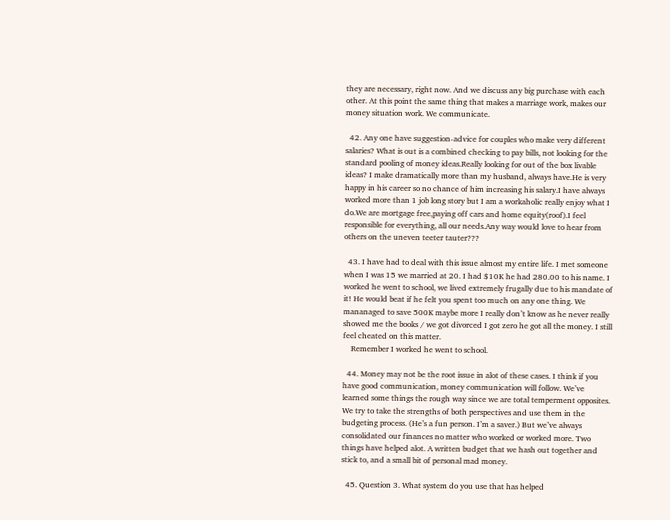they are necessary, right now. And we discuss any big purchase with each other. At this point the same thing that makes a marriage work, makes our money situation work. We communicate.

  42. Any one have suggestion-advice for couples who make very different salaries? What is out is a combined checking to pay bills, not looking for the standard pooling of money ideas.Really looking for out of the box livable ideas? I make dramatically more than my husband, always have.He is very happy in his career so no chance of him increasing his salary.I have always worked more than 1 job long story but I am a workaholic really enjoy what I do.We are mortgage free,paying off cars and home equity(roof).I feel responsible for everything, all our needs.Any way would love to hear from others on the uneven teeter tauter???

  43. I have had to deal with this issue almost my entire life. I met someone when I was 15 we married at 20. I had $10K he had 280.00 to his name. I worked he went to school, we lived extremely frugally due to his mandate of it! He would beat if he felt you spent too much on any one thing. We mananaged to save 500K maybe more I really don’t know as he never really showed me the books / we got divorced I got zero he got all the money. I still feel cheated on this matter.
    Remember I worked he went to school.

  44. Money may not be the root issue in alot of these cases. I think if you have good communication, money communication will follow. We’ve learned some things the rough way since we are total temperment opposites. We try to take the strengths of both perspectives and use them in the budgeting process. (He’s a fun person. I’m a saver.) But we’ve always consolidated our finances no matter who worked or worked more. Two things have helped alot. A written budget that we hash out together and stick to, and a small bit of personal mad money.

  45. Question 3. What system do you use that has helped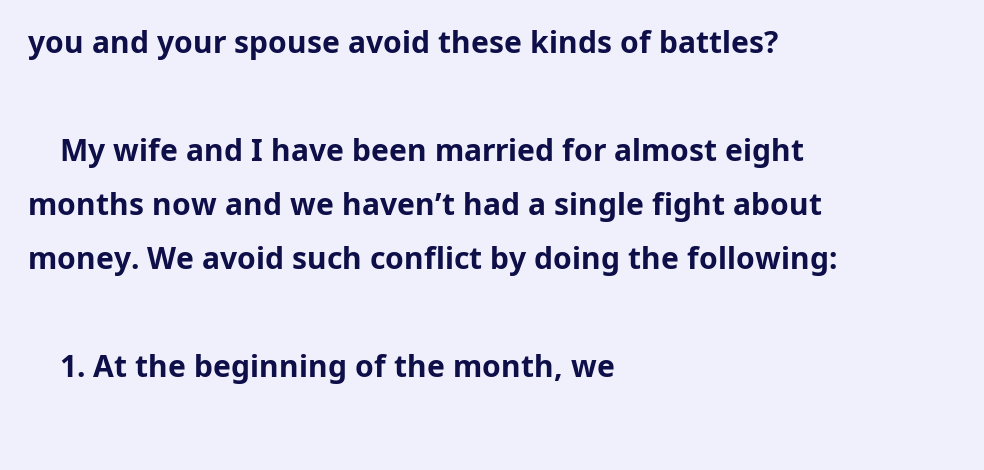you and your spouse avoid these kinds of battles?

    My wife and I have been married for almost eight months now and we haven’t had a single fight about money. We avoid such conflict by doing the following:

    1. At the beginning of the month, we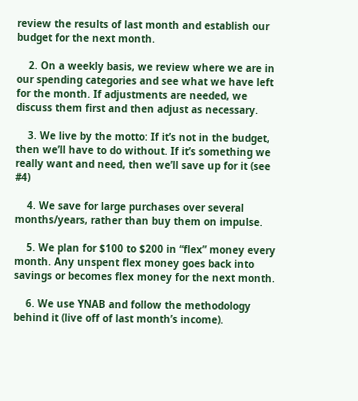review the results of last month and establish our budget for the next month.

    2. On a weekly basis, we review where we are in our spending categories and see what we have left for the month. If adjustments are needed, we discuss them first and then adjust as necessary.

    3. We live by the motto: If it’s not in the budget, then we’ll have to do without. If it’s something we really want and need, then we’ll save up for it (see #4)

    4. We save for large purchases over several months/years, rather than buy them on impulse.

    5. We plan for $100 to $200 in “flex” money every month. Any unspent flex money goes back into savings or becomes flex money for the next month.

    6. We use YNAB and follow the methodology behind it (live off of last month’s income).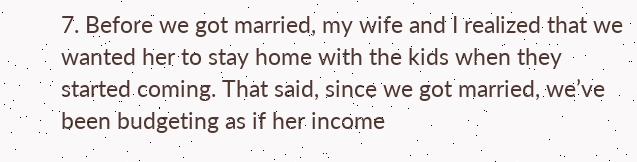7. Before we got married, my wife and I realized that we wanted her to stay home with the kids when they started coming. That said, since we got married, we’ve been budgeting as if her income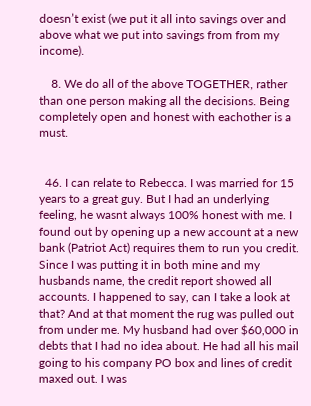doesn’t exist (we put it all into savings over and above what we put into savings from from my income).

    8. We do all of the above TOGETHER, rather than one person making all the decisions. Being completely open and honest with eachother is a must.


  46. I can relate to Rebecca. I was married for 15 years to a great guy. But I had an underlying feeling, he wasnt always 100% honest with me. I found out by opening up a new account at a new bank (Patriot Act) requires them to run you credit. Since I was putting it in both mine and my husbands name, the credit report showed all accounts. I happened to say, can I take a look at that? And at that moment the rug was pulled out from under me. My husband had over $60,000 in debts that I had no idea about. He had all his mail going to his company PO box and lines of credit maxed out. I was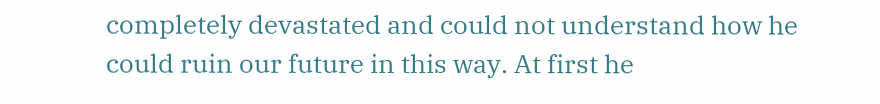completely devastated and could not understand how he could ruin our future in this way. At first he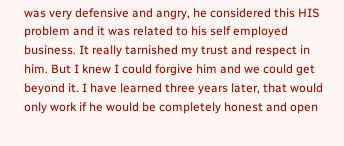was very defensive and angry, he considered this HIS problem and it was related to his self employed business. It really tarnished my trust and respect in him. But I knew I could forgive him and we could get beyond it. I have learned three years later, that would only work if he would be completely honest and open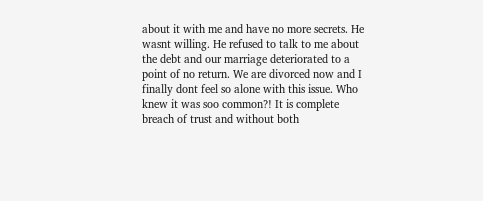about it with me and have no more secrets. He wasnt willing. He refused to talk to me about the debt and our marriage deteriorated to a point of no return. We are divorced now and I finally dont feel so alone with this issue. Who knew it was soo common?! It is complete breach of trust and without both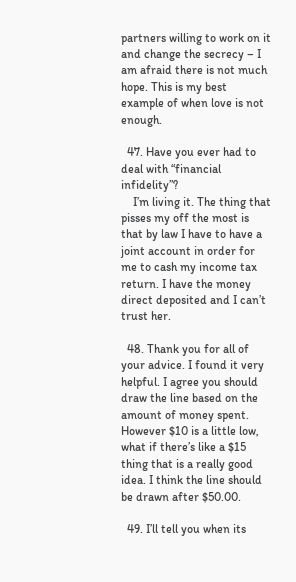partners willing to work on it and change the secrecy – I am afraid there is not much hope. This is my best example of when love is not enough.

  47. Have you ever had to deal with “financial infidelity”?
    I’m living it. The thing that pisses my off the most is that by law I have to have a joint account in order for me to cash my income tax return. I have the money direct deposited and I can’t trust her.

  48. Thank you for all of your advice. I found it very helpful. I agree you should draw the line based on the amount of money spent. However $10 is a little low, what if there’s like a $15 thing that is a really good idea. I think the line should be drawn after $50.00.

  49. I’ll tell you when its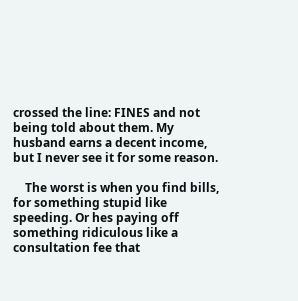crossed the line: FINES and not being told about them. My husband earns a decent income, but I never see it for some reason.

    The worst is when you find bills, for something stupid like speeding. Or hes paying off something ridiculous like a consultation fee that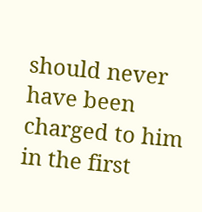should never have been charged to him in the first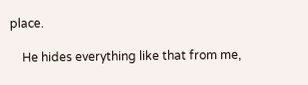place.

    He hides everything like that from me,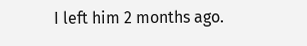I left him 2 months ago.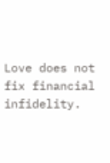Love does not fix financial infidelity.